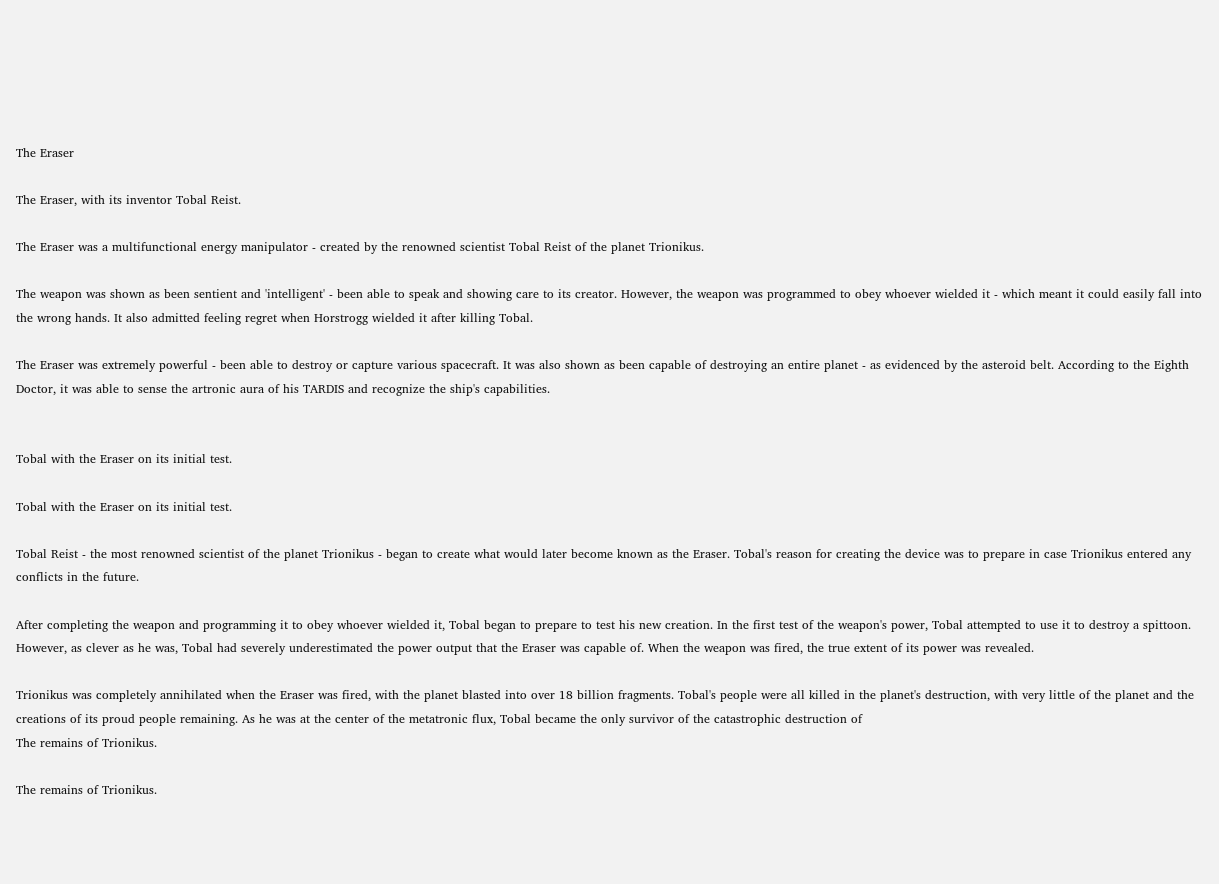The Eraser

The Eraser, with its inventor Tobal Reist.

The Eraser was a multifunctional energy manipulator - created by the renowned scientist Tobal Reist of the planet Trionikus.

The weapon was shown as been sentient and 'intelligent' - been able to speak and showing care to its creator. However, the weapon was programmed to obey whoever wielded it - which meant it could easily fall into the wrong hands. It also admitted feeling regret when Horstrogg wielded it after killing Tobal.

The Eraser was extremely powerful - been able to destroy or capture various spacecraft. It was also shown as been capable of destroying an entire planet - as evidenced by the asteroid belt. According to the Eighth Doctor, it was able to sense the artronic aura of his TARDIS and recognize the ship's capabilities.


Tobal with the Eraser on its initial test.

Tobal with the Eraser on its initial test.

Tobal Reist - the most renowned scientist of the planet Trionikus - began to create what would later become known as the Eraser. Tobal's reason for creating the device was to prepare in case Trionikus entered any conflicts in the future.

After completing the weapon and programming it to obey whoever wielded it, Tobal began to prepare to test his new creation. In the first test of the weapon's power, Tobal attempted to use it to destroy a spittoon. However, as clever as he was, Tobal had severely underestimated the power output that the Eraser was capable of. When the weapon was fired, the true extent of its power was revealed.

Trionikus was completely annihilated when the Eraser was fired, with the planet blasted into over 18 billion fragments. Tobal's people were all killed in the planet's destruction, with very little of the planet and the creations of its proud people remaining. As he was at the center of the metatronic flux, Tobal became the only survivor of the catastrophic destruction of
The remains of Trionikus.

The remains of Trionikus.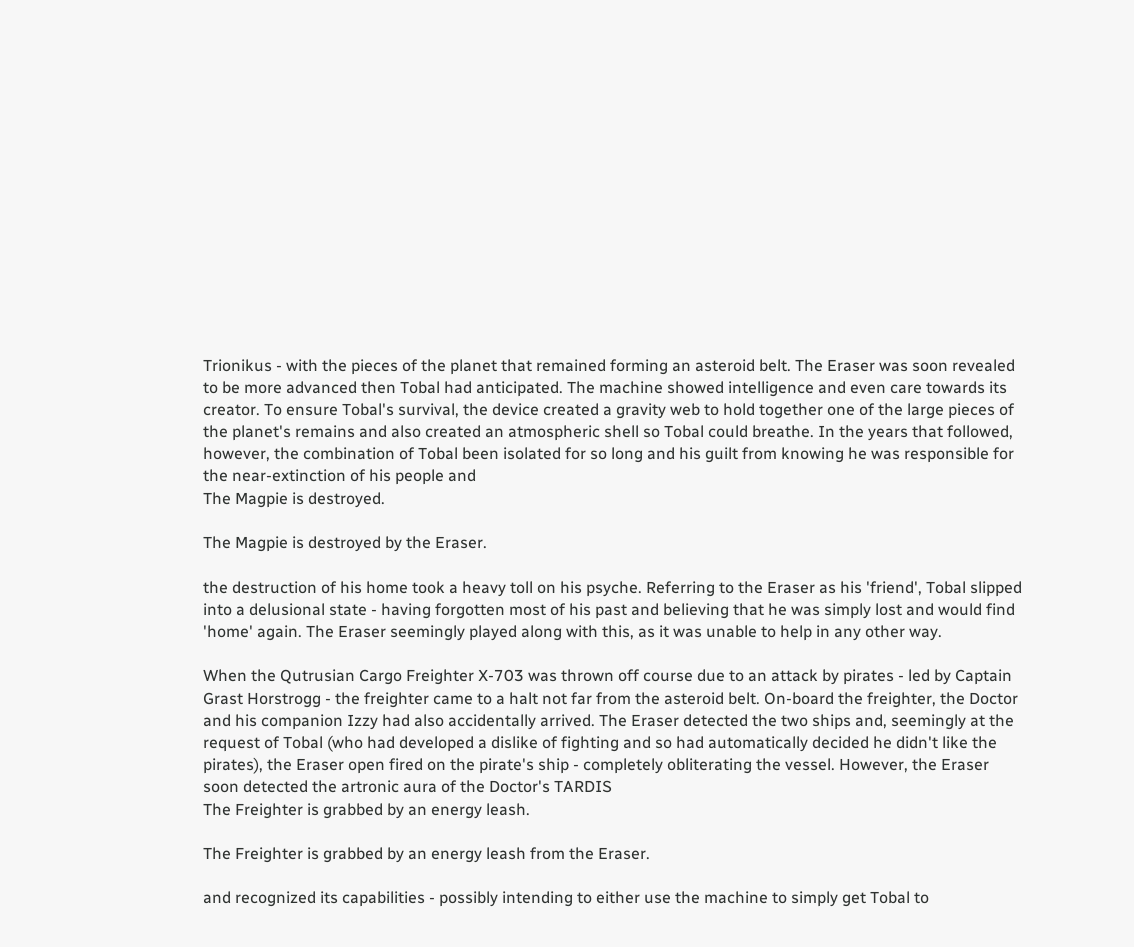Trionikus - with the pieces of the planet that remained forming an asteroid belt. The Eraser was soon revealed to be more advanced then Tobal had anticipated. The machine showed intelligence and even care towards its creator. To ensure Tobal's survival, the device created a gravity web to hold together one of the large pieces of the planet's remains and also created an atmospheric shell so Tobal could breathe. In the years that followed, however, the combination of Tobal been isolated for so long and his guilt from knowing he was responsible for the near-extinction of his people and
The Magpie is destroyed.

The Magpie is destroyed by the Eraser.

the destruction of his home took a heavy toll on his psyche. Referring to the Eraser as his 'friend', Tobal slipped into a delusional state - having forgotten most of his past and believing that he was simply lost and would find 'home' again. The Eraser seemingly played along with this, as it was unable to help in any other way.

When the Qutrusian Cargo Freighter X-703 was thrown off course due to an attack by pirates - led by Captain Grast Horstrogg - the freighter came to a halt not far from the asteroid belt. On-board the freighter, the Doctor and his companion Izzy had also accidentally arrived. The Eraser detected the two ships and, seemingly at the request of Tobal (who had developed a dislike of fighting and so had automatically decided he didn't like the pirates), the Eraser open fired on the pirate's ship - completely obliterating the vessel. However, the Eraser soon detected the artronic aura of the Doctor's TARDIS
The Freighter is grabbed by an energy leash.

The Freighter is grabbed by an energy leash from the Eraser.

and recognized its capabilities - possibly intending to either use the machine to simply get Tobal to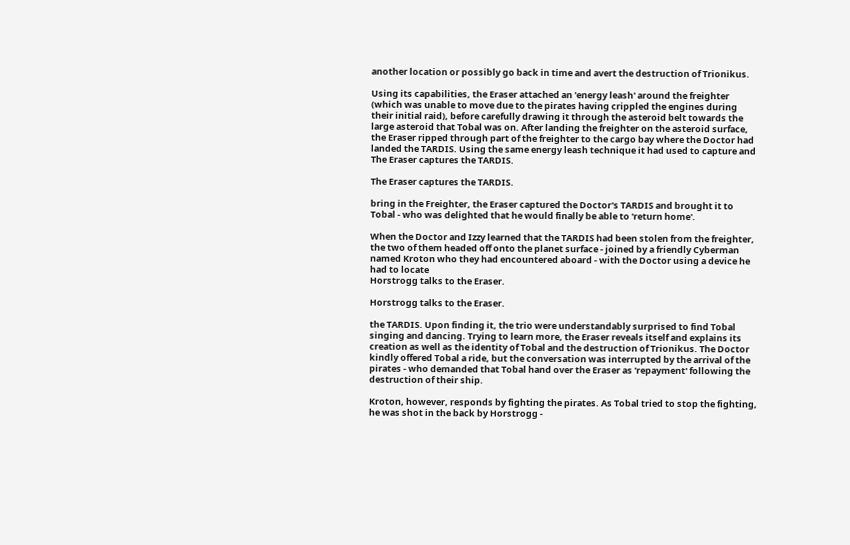another location or possibly go back in time and avert the destruction of Trionikus.

Using its capabilities, the Eraser attached an 'energy leash' around the freighter (which was unable to move due to the pirates having crippled the engines during their initial raid), before carefully drawing it through the asteroid belt towards the large asteroid that Tobal was on. After landing the freighter on the asteroid surface, the Eraser ripped through part of the freighter to the cargo bay where the Doctor had landed the TARDIS. Using the same energy leash technique it had used to capture and
The Eraser captures the TARDIS.

The Eraser captures the TARDIS.

bring in the Freighter, the Eraser captured the Doctor's TARDIS and brought it to Tobal - who was delighted that he would finally be able to 'return home'.

When the Doctor and Izzy learned that the TARDIS had been stolen from the freighter, the two of them headed off onto the planet surface - joined by a friendly Cyberman named Kroton who they had encountered aboard - with the Doctor using a device he had to locate
Horstrogg talks to the Eraser.

Horstrogg talks to the Eraser.

the TARDIS. Upon finding it, the trio were understandably surprised to find Tobal singing and dancing. Trying to learn more, the Eraser reveals itself and explains its creation as well as the identity of Tobal and the destruction of Trionikus. The Doctor kindly offered Tobal a ride, but the conversation was interrupted by the arrival of the pirates - who demanded that Tobal hand over the Eraser as 'repayment' following the destruction of their ship.

Kroton, however, responds by fighting the pirates. As Tobal tried to stop the fighting, he was shot in the back by Horstrogg -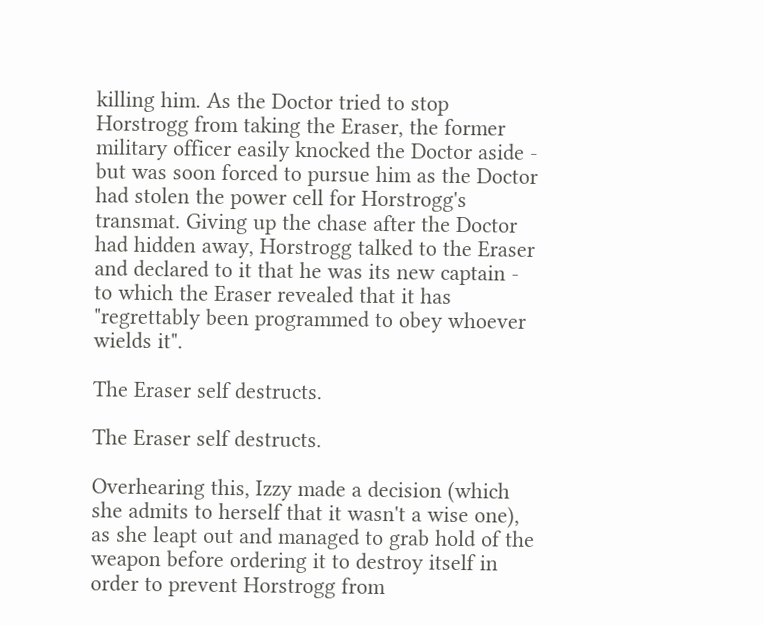killing him. As the Doctor tried to stop Horstrogg from taking the Eraser, the former military officer easily knocked the Doctor aside - but was soon forced to pursue him as the Doctor had stolen the power cell for Horstrogg's transmat. Giving up the chase after the Doctor had hidden away, Horstrogg talked to the Eraser and declared to it that he was its new captain - to which the Eraser revealed that it has "regrettably been programmed to obey whoever wields it".

The Eraser self destructs.

The Eraser self destructs.

Overhearing this, Izzy made a decision (which she admits to herself that it wasn't a wise one), as she leapt out and managed to grab hold of the weapon before ordering it to destroy itself in order to prevent Horstrogg from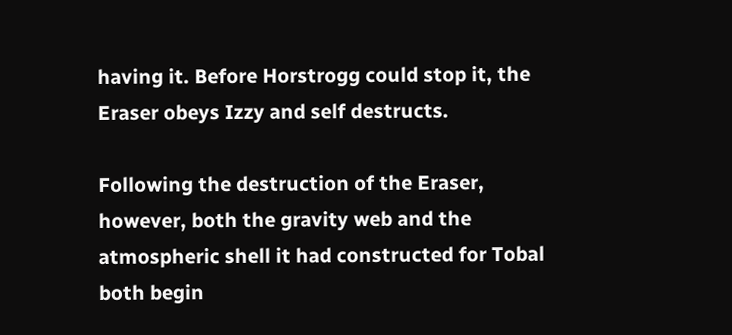having it. Before Horstrogg could stop it, the Eraser obeys Izzy and self destructs.

Following the destruction of the Eraser, however, both the gravity web and the atmospheric shell it had constructed for Tobal both begin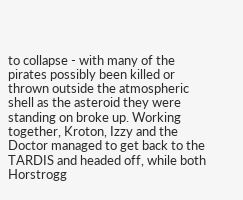to collapse - with many of the pirates possibly been killed or thrown outside the atmospheric shell as the asteroid they were standing on broke up. Working together, Kroton, Izzy and the Doctor managed to get back to the TARDIS and headed off, while both Horstrogg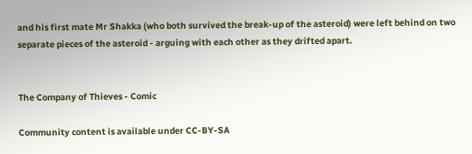and his first mate Mr Shakka (who both survived the break-up of the asteroid) were left behind on two separate pieces of the asteroid - arguing with each other as they drifted apart.


The Company of Thieves - Comic

Community content is available under CC-BY-SA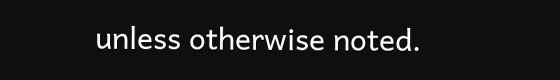unless otherwise noted.